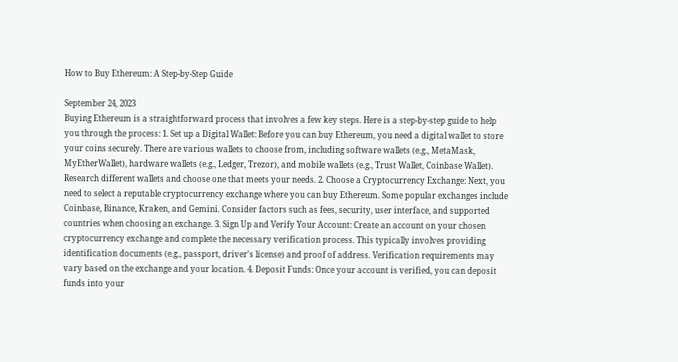How to Buy Ethereum: A Step-by-Step Guide

September 24, 2023
Buying Ethereum is a straightforward process that involves a few key steps. Here is a step-by-step guide to help you through the process: 1. Set up a Digital Wallet: Before you can buy Ethereum, you need a digital wallet to store your coins securely. There are various wallets to choose from, including software wallets (e.g., MetaMask, MyEtherWallet), hardware wallets (e.g., Ledger, Trezor), and mobile wallets (e.g., Trust Wallet, Coinbase Wallet). Research different wallets and choose one that meets your needs. 2. Choose a Cryptocurrency Exchange: Next, you need to select a reputable cryptocurrency exchange where you can buy Ethereum. Some popular exchanges include Coinbase, Binance, Kraken, and Gemini. Consider factors such as fees, security, user interface, and supported countries when choosing an exchange. 3. Sign Up and Verify Your Account: Create an account on your chosen cryptocurrency exchange and complete the necessary verification process. This typically involves providing identification documents (e.g., passport, driver's license) and proof of address. Verification requirements may vary based on the exchange and your location. 4. Deposit Funds: Once your account is verified, you can deposit funds into your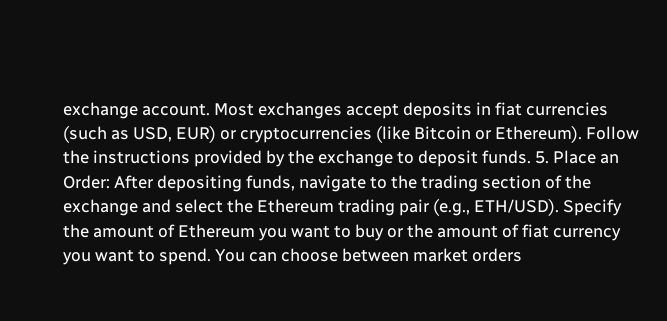exchange account. Most exchanges accept deposits in fiat currencies (such as USD, EUR) or cryptocurrencies (like Bitcoin or Ethereum). Follow the instructions provided by the exchange to deposit funds. 5. Place an Order: After depositing funds, navigate to the trading section of the exchange and select the Ethereum trading pair (e.g., ETH/USD). Specify the amount of Ethereum you want to buy or the amount of fiat currency you want to spend. You can choose between market orders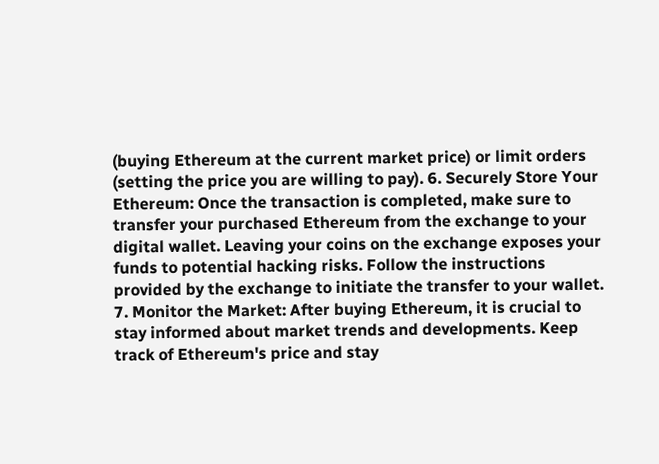(buying Ethereum at the current market price) or limit orders (setting the price you are willing to pay). 6. Securely Store Your Ethereum: Once the transaction is completed, make sure to transfer your purchased Ethereum from the exchange to your digital wallet. Leaving your coins on the exchange exposes your funds to potential hacking risks. Follow the instructions provided by the exchange to initiate the transfer to your wallet. 7. Monitor the Market: After buying Ethereum, it is crucial to stay informed about market trends and developments. Keep track of Ethereum's price and stay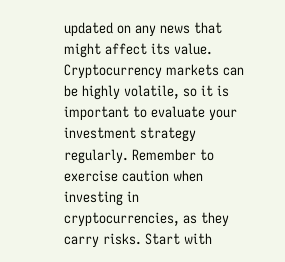updated on any news that might affect its value. Cryptocurrency markets can be highly volatile, so it is important to evaluate your investment strategy regularly. Remember to exercise caution when investing in cryptocurrencies, as they carry risks. Start with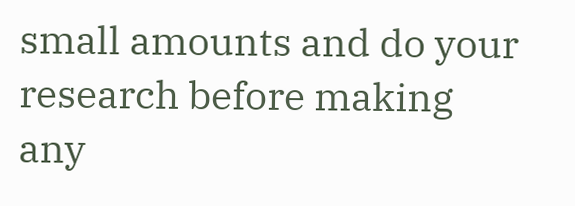small amounts and do your research before making any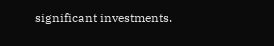significant investments.